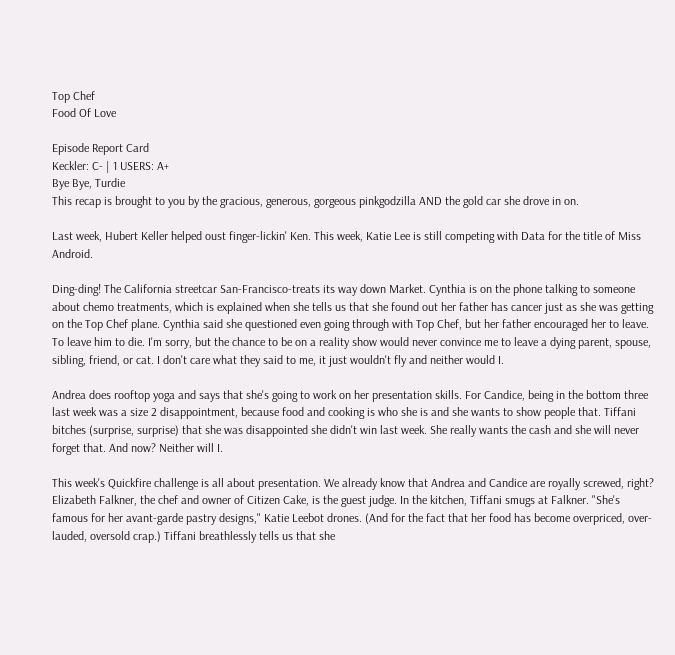Top Chef
Food Of Love

Episode Report Card
Keckler: C- | 1 USERS: A+
Bye Bye, Turdie
This recap is brought to you by the gracious, generous, gorgeous pinkgodzilla AND the gold car she drove in on.

Last week, Hubert Keller helped oust finger-lickin' Ken. This week, Katie Lee is still competing with Data for the title of Miss Android.

Ding-ding! The California streetcar San-Francisco-treats its way down Market. Cynthia is on the phone talking to someone about chemo treatments, which is explained when she tells us that she found out her father has cancer just as she was getting on the Top Chef plane. Cynthia said she questioned even going through with Top Chef, but her father encouraged her to leave. To leave him to die. I'm sorry, but the chance to be on a reality show would never convince me to leave a dying parent, spouse, sibling, friend, or cat. I don't care what they said to me, it just wouldn't fly and neither would I.

Andrea does rooftop yoga and says that she's going to work on her presentation skills. For Candice, being in the bottom three last week was a size 2 disappointment, because food and cooking is who she is and she wants to show people that. Tiffani bitches (surprise, surprise) that she was disappointed she didn't win last week. She really wants the cash and she will never forget that. And now? Neither will I.

This week's Quickfire challenge is all about presentation. We already know that Andrea and Candice are royally screwed, right? Elizabeth Falkner, the chef and owner of Citizen Cake, is the guest judge. In the kitchen, Tiffani smugs at Falkner. "She's famous for her avant-garde pastry designs," Katie Leebot drones. (And for the fact that her food has become overpriced, over-lauded, oversold crap.) Tiffani breathlessly tells us that she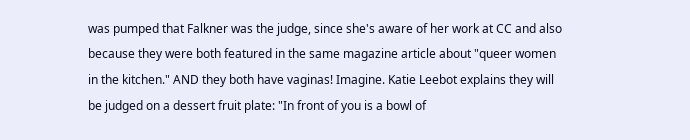was pumped that Falkner was the judge, since she's aware of her work at CC and also because they were both featured in the same magazine article about "queer women in the kitchen." AND they both have vaginas! Imagine. Katie Leebot explains they will be judged on a dessert fruit plate: "In front of you is a bowl of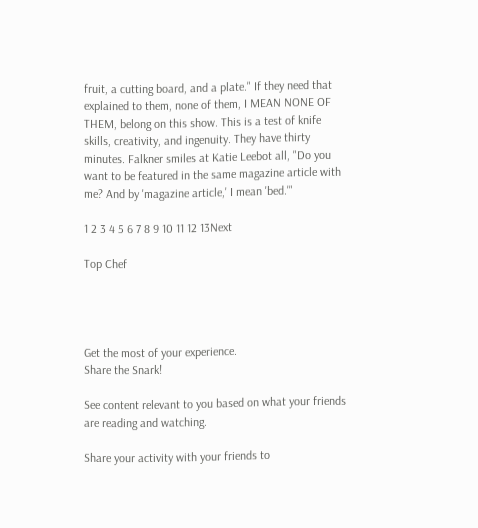fruit, a cutting board, and a plate." If they need that explained to them, none of them, I MEAN NONE OF THEM, belong on this show. This is a test of knife skills, creativity, and ingenuity. They have thirty minutes. Falkner smiles at Katie Leebot all, "Do you want to be featured in the same magazine article with me? And by 'magazine article,' I mean 'bed.'"

1 2 3 4 5 6 7 8 9 10 11 12 13Next

Top Chef




Get the most of your experience.
Share the Snark!

See content relevant to you based on what your friends are reading and watching.

Share your activity with your friends to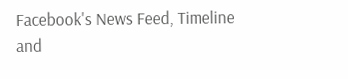Facebook's News Feed, Timeline and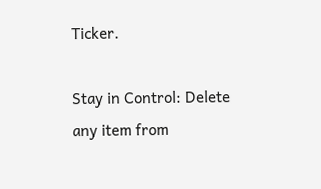Ticker.

Stay in Control: Delete any item from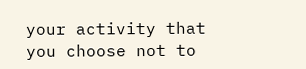your activity that you choose not to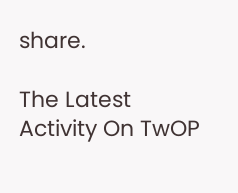share.

The Latest Activity On TwOP